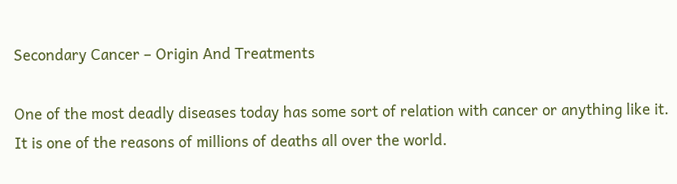Secondary Cancer – Origin And Treatments

One of the most deadly diseases today has some sort of relation with cancer or anything like it. It is one of the reasons of millions of deaths all over the world.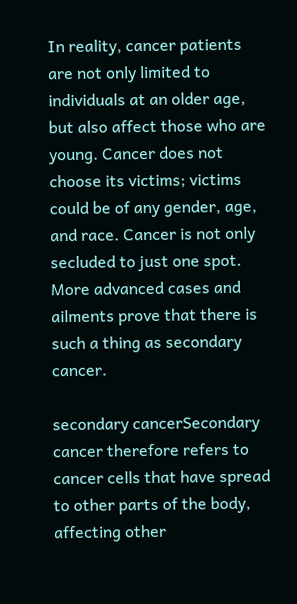In reality, cancer patients are not only limited to individuals at an older age, but also affect those who are young. Cancer does not choose its victims; victims could be of any gender, age, and race. Cancer is not only secluded to just one spot. More advanced cases and ailments prove that there is such a thing as secondary cancer.

secondary cancerSecondary cancer therefore refers to cancer cells that have spread to other parts of the body, affecting other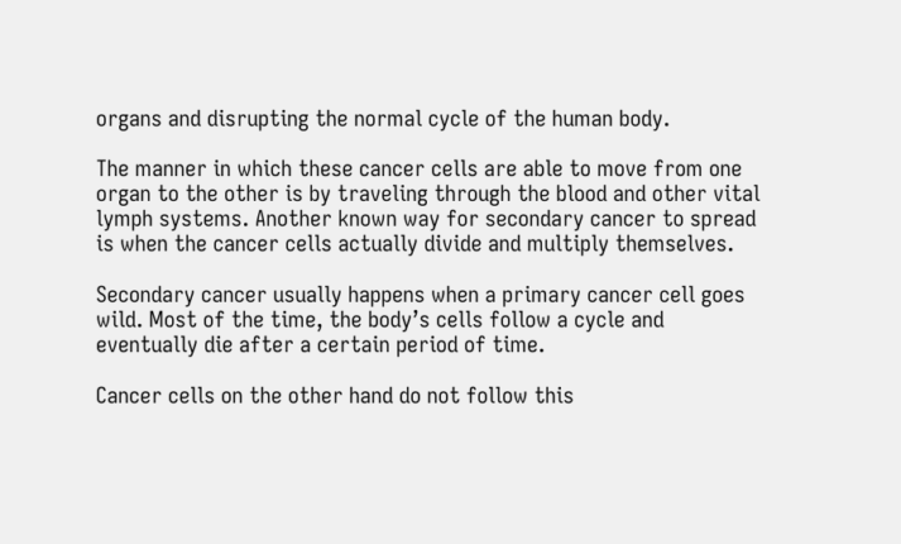organs and disrupting the normal cycle of the human body.

The manner in which these cancer cells are able to move from one organ to the other is by traveling through the blood and other vital lymph systems. Another known way for secondary cancer to spread is when the cancer cells actually divide and multiply themselves.

Secondary cancer usually happens when a primary cancer cell goes wild. Most of the time, the body’s cells follow a cycle and eventually die after a certain period of time.

Cancer cells on the other hand do not follow this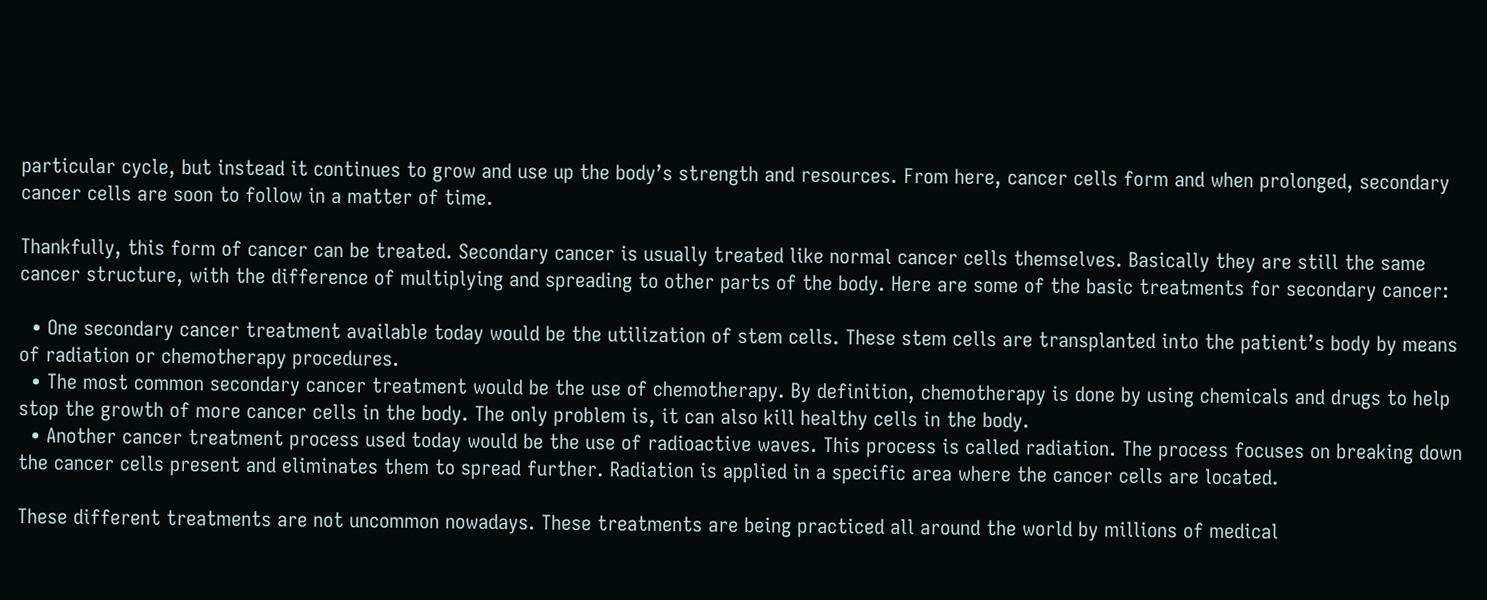particular cycle, but instead it continues to grow and use up the body’s strength and resources. From here, cancer cells form and when prolonged, secondary cancer cells are soon to follow in a matter of time.

Thankfully, this form of cancer can be treated. Secondary cancer is usually treated like normal cancer cells themselves. Basically they are still the same cancer structure, with the difference of multiplying and spreading to other parts of the body. Here are some of the basic treatments for secondary cancer:

  • One secondary cancer treatment available today would be the utilization of stem cells. These stem cells are transplanted into the patient’s body by means of radiation or chemotherapy procedures.
  • The most common secondary cancer treatment would be the use of chemotherapy. By definition, chemotherapy is done by using chemicals and drugs to help stop the growth of more cancer cells in the body. The only problem is, it can also kill healthy cells in the body.
  • Another cancer treatment process used today would be the use of radioactive waves. This process is called radiation. The process focuses on breaking down the cancer cells present and eliminates them to spread further. Radiation is applied in a specific area where the cancer cells are located.

These different treatments are not uncommon nowadays. These treatments are being practiced all around the world by millions of medical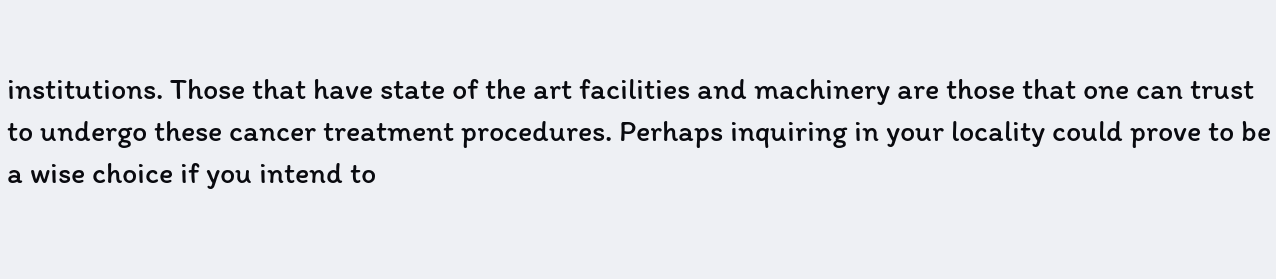institutions. Those that have state of the art facilities and machinery are those that one can trust to undergo these cancer treatment procedures. Perhaps inquiring in your locality could prove to be a wise choice if you intend to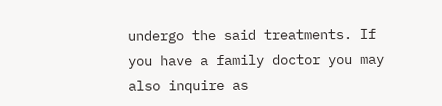undergo the said treatments. If you have a family doctor you may also inquire as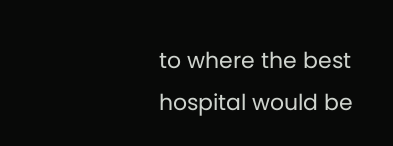to where the best hospital would be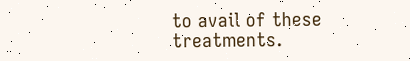to avail of these treatments.